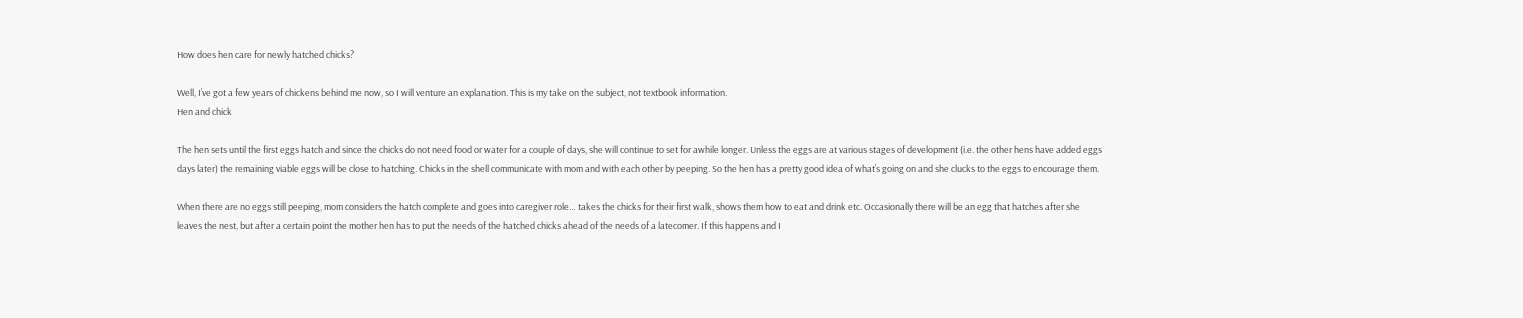How does hen care for newly hatched chicks?

Well, I’ve got a few years of chickens behind me now, so I will venture an explanation. This is my take on the subject, not textbook information.
Hen and chick

The hen sets until the first eggs hatch and since the chicks do not need food or water for a couple of days, she will continue to set for awhile longer. Unless the eggs are at various stages of development (i.e. the other hens have added eggs days later) the remaining viable eggs will be close to hatching. Chicks in the shell communicate with mom and with each other by peeping. So the hen has a pretty good idea of what’s going on and she clucks to the eggs to encourage them.

When there are no eggs still peeping, mom considers the hatch complete and goes into caregiver role… takes the chicks for their first walk, shows them how to eat and drink etc. Occasionally there will be an egg that hatches after she leaves the nest, but after a certain point the mother hen has to put the needs of the hatched chicks ahead of the needs of a latecomer. If this happens and I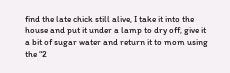find the late chick still alive, I take it into the house and put it under a lamp to dry off, give it a bit of sugar water and return it to mom using the “2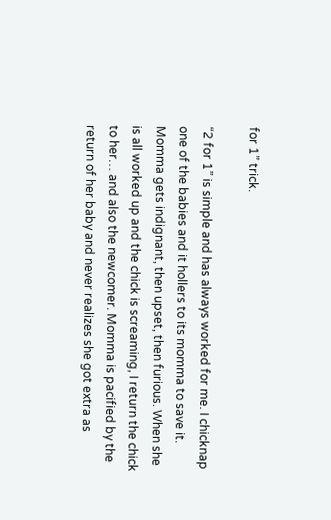for 1” trick.

“2 for 1” is simple and has always worked for me. I chicknap one of the babies and it hollers to its momma to save it. Momma gets indignant, then upset, then furious. When she is all worked up and the chick is screaming, I return the chick to her… and also the newcomer. Momma is pacified by the return of her baby and never realizes she got extra as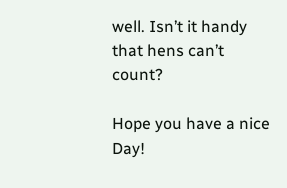well. Isn’t it handy that hens can’t count?

Hope you have a nice Day!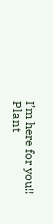I’m here for you!!
Plant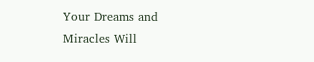Your Dreams and Miracles Will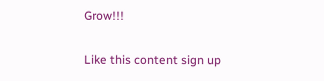Grow!!!

Like this content sign up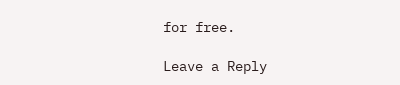for free.

Leave a Reply